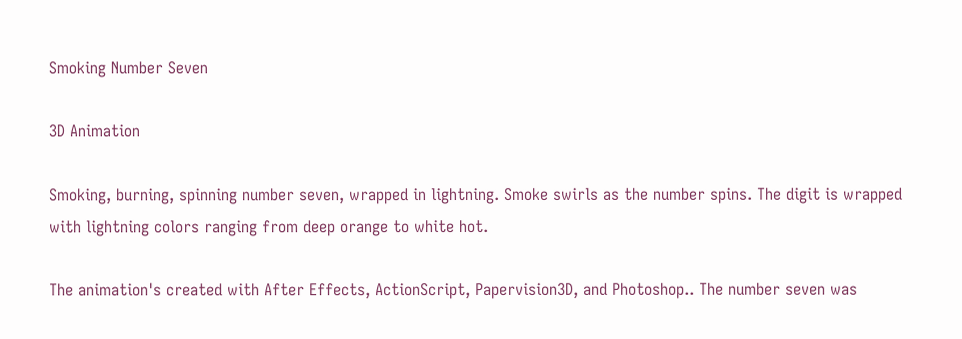Smoking Number Seven

3D Animation

Smoking, burning, spinning number seven, wrapped in lightning. Smoke swirls as the number spins. The digit is wrapped with lightning colors ranging from deep orange to white hot.

The animation's created with After Effects, ActionScript, Papervision3D, and Photoshop.. The number seven was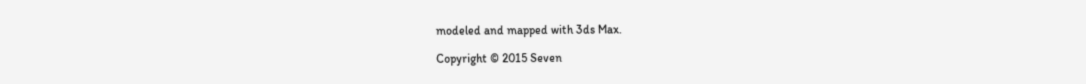modeled and mapped with 3ds Max.

Copyright © 2015 Seven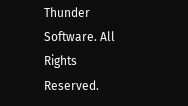Thunder Software. All Rights Reserved.